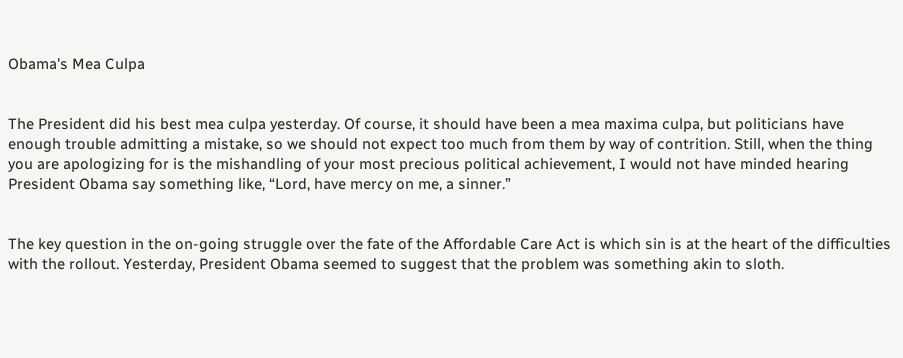Obama's Mea Culpa


The President did his best mea culpa yesterday. Of course, it should have been a mea maxima culpa, but politicians have enough trouble admitting a mistake, so we should not expect too much from them by way of contrition. Still, when the thing you are apologizing for is the mishandling of your most precious political achievement, I would not have minded hearing President Obama say something like, “Lord, have mercy on me, a sinner.”


The key question in the on-going struggle over the fate of the Affordable Care Act is which sin is at the heart of the difficulties with the rollout. Yesterday, President Obama seemed to suggest that the problem was something akin to sloth.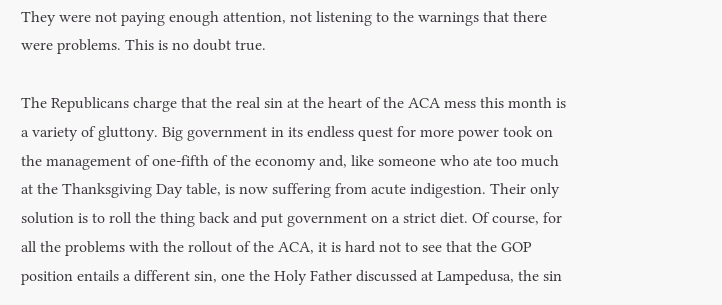They were not paying enough attention, not listening to the warnings that there were problems. This is no doubt true.

The Republicans charge that the real sin at the heart of the ACA mess this month is a variety of gluttony. Big government in its endless quest for more power took on the management of one-fifth of the economy and, like someone who ate too much at the Thanksgiving Day table, is now suffering from acute indigestion. Their only solution is to roll the thing back and put government on a strict diet. Of course, for all the problems with the rollout of the ACA, it is hard not to see that the GOP position entails a different sin, one the Holy Father discussed at Lampedusa, the sin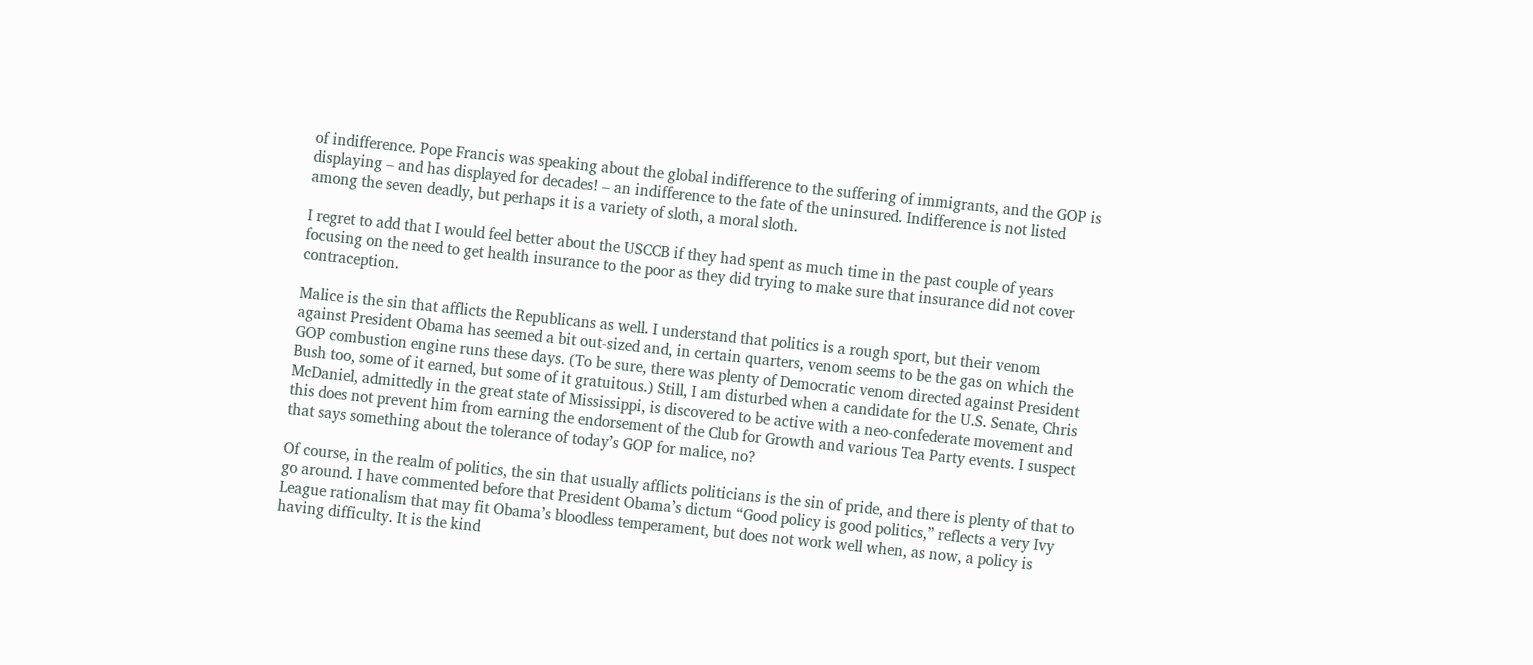of indifference. Pope Francis was speaking about the global indifference to the suffering of immigrants, and the GOP is displaying – and has displayed for decades! – an indifference to the fate of the uninsured. Indifference is not listed among the seven deadly, but perhaps it is a variety of sloth, a moral sloth.

I regret to add that I would feel better about the USCCB if they had spent as much time in the past couple of years focusing on the need to get health insurance to the poor as they did trying to make sure that insurance did not cover contraception.

Malice is the sin that afflicts the Republicans as well. I understand that politics is a rough sport, but their venom against President Obama has seemed a bit out-sized and, in certain quarters, venom seems to be the gas on which the GOP combustion engine runs these days. (To be sure, there was plenty of Democratic venom directed against President Bush too, some of it earned, but some of it gratuitous.) Still, I am disturbed when a candidate for the U.S. Senate, Chris McDaniel, admittedly in the great state of Mississippi, is discovered to be active with a neo-confederate movement and this does not prevent him from earning the endorsement of the Club for Growth and various Tea Party events. I suspect that says something about the tolerance of today’s GOP for malice, no?

Of course, in the realm of politics, the sin that usually afflicts politicians is the sin of pride, and there is plenty of that to go around. I have commented before that President Obama’s dictum “Good policy is good politics,” reflects a very Ivy League rationalism that may fit Obama’s bloodless temperament, but does not work well when, as now, a policy is having difficulty. It is the kind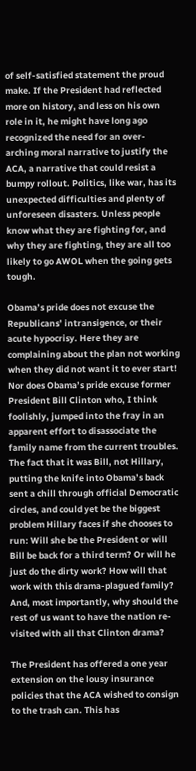of self-satisfied statement the proud make. If the President had reflected more on history, and less on his own role in it, he might have long ago recognized the need for an over-arching moral narrative to justify the ACA, a narrative that could resist a bumpy rollout. Politics, like war, has its unexpected difficulties and plenty of unforeseen disasters. Unless people know what they are fighting for, and why they are fighting, they are all too likely to go AWOL when the going gets tough.

Obama’s pride does not excuse the Republicans’ intransigence, or their acute hypocrisy. Here they are complaining about the plan not working when they did not want it to ever start! Nor does Obama’s pride excuse former President Bill Clinton who, I think foolishly, jumped into the fray in an apparent effort to disassociate the family name from the current troubles. The fact that it was Bill, not Hillary, putting the knife into Obama’s back sent a chill through official Democratic circles, and could yet be the biggest problem Hillary faces if she chooses to run: Will she be the President or will Bill be back for a third term? Or will he just do the dirty work? How will that work with this drama-plagued family? And, most importantly, why should the rest of us want to have the nation re-visited with all that Clinton drama?

The President has offered a one year extension on the lousy insurance policies that the ACA wished to consign to the trash can. This has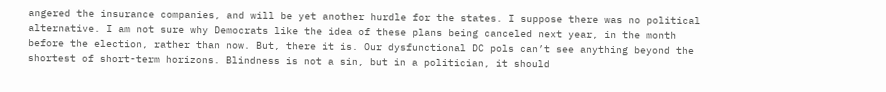angered the insurance companies, and will be yet another hurdle for the states. I suppose there was no political alternative. I am not sure why Democrats like the idea of these plans being canceled next year, in the month before the election, rather than now. But, there it is. Our dysfunctional DC pols can’t see anything beyond the shortest of short-term horizons. Blindness is not a sin, but in a politician, it should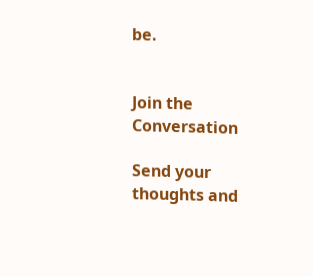be.


Join the Conversation

Send your thoughts and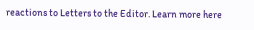reactions to Letters to the Editor. Learn more here